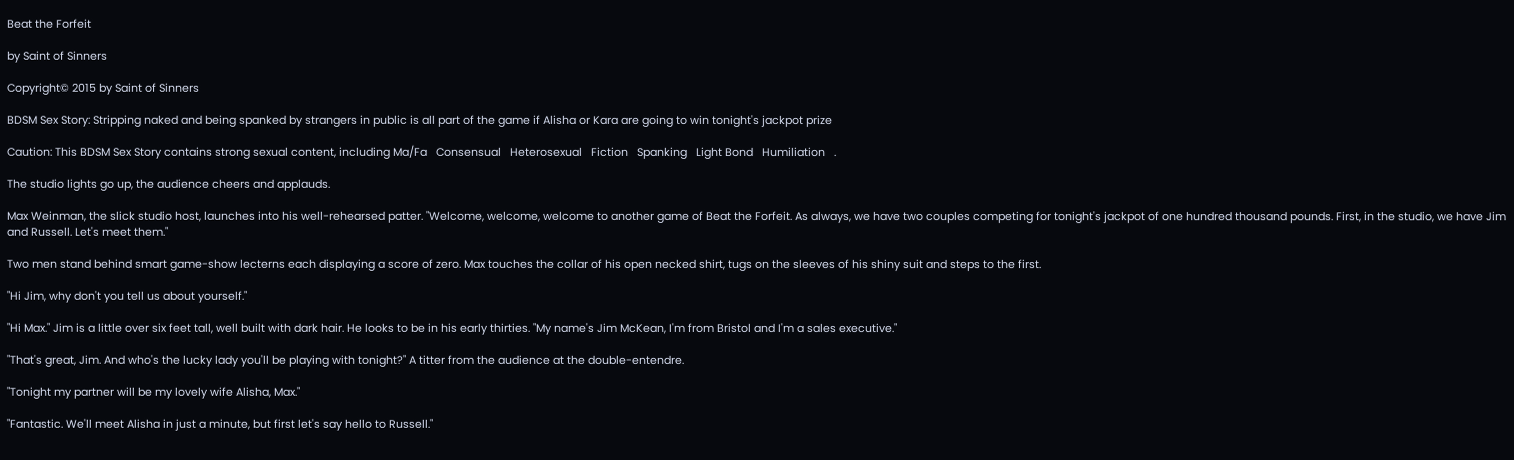Beat the Forfeit

by Saint of Sinners

Copyright© 2015 by Saint of Sinners

BDSM Sex Story: Stripping naked and being spanked by strangers in public is all part of the game if Alisha or Kara are going to win tonight's jackpot prize

Caution: This BDSM Sex Story contains strong sexual content, including Ma/Fa   Consensual   Heterosexual   Fiction   Spanking   Light Bond   Humiliation   .

The studio lights go up, the audience cheers and applauds.

Max Weinman, the slick studio host, launches into his well-rehearsed patter. "Welcome, welcome, welcome to another game of Beat the Forfeit. As always, we have two couples competing for tonight's jackpot of one hundred thousand pounds. First, in the studio, we have Jim and Russell. Let's meet them."

Two men stand behind smart game-show lecterns each displaying a score of zero. Max touches the collar of his open necked shirt, tugs on the sleeves of his shiny suit and steps to the first.

"Hi Jim, why don't you tell us about yourself."

"Hi Max." Jim is a little over six feet tall, well built with dark hair. He looks to be in his early thirties. "My name's Jim McKean, I'm from Bristol and I'm a sales executive."

"That's great, Jim. And who's the lucky lady you'll be playing with tonight?" A titter from the audience at the double-entendre.

"Tonight my partner will be my lovely wife Alisha, Max."

"Fantastic. We'll meet Alisha in just a minute, but first let's say hello to Russell."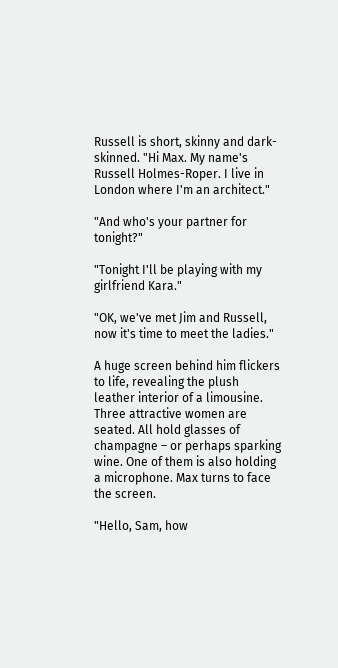Russell is short, skinny and dark-skinned. "Hi Max. My name's Russell Holmes-Roper. I live in London where I'm an architect."

"And who's your partner for tonight?"

"Tonight I'll be playing with my girlfriend Kara."

"OK, we've met Jim and Russell, now it's time to meet the ladies."

A huge screen behind him flickers to life, revealing the plush leather interior of a limousine. Three attractive women are seated. All hold glasses of champagne – or perhaps sparking wine. One of them is also holding a microphone. Max turns to face the screen.

"Hello, Sam, how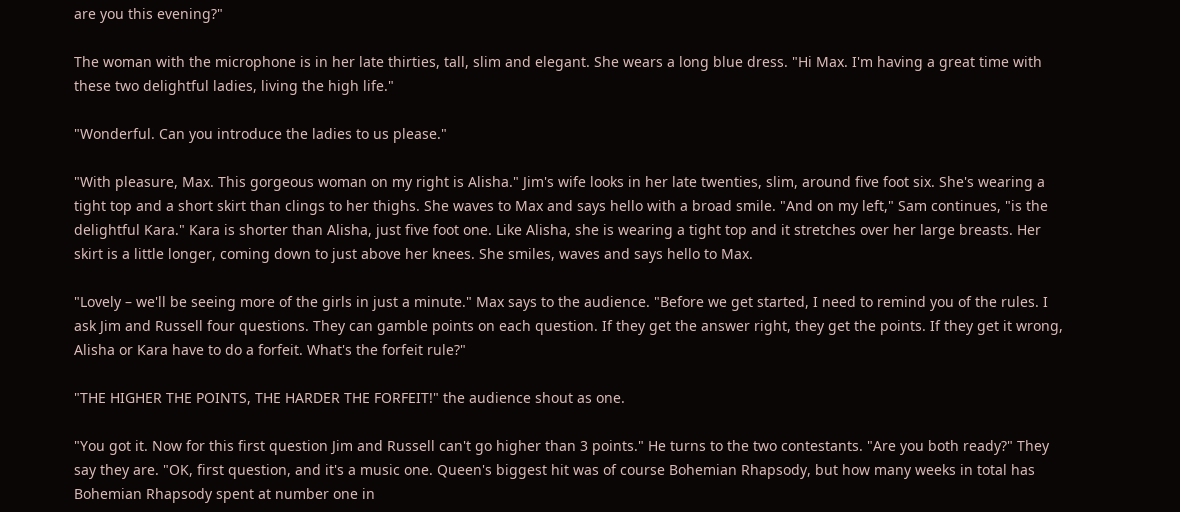are you this evening?"

The woman with the microphone is in her late thirties, tall, slim and elegant. She wears a long blue dress. "Hi Max. I'm having a great time with these two delightful ladies, living the high life."

"Wonderful. Can you introduce the ladies to us please."

"With pleasure, Max. This gorgeous woman on my right is Alisha." Jim's wife looks in her late twenties, slim, around five foot six. She's wearing a tight top and a short skirt than clings to her thighs. She waves to Max and says hello with a broad smile. "And on my left," Sam continues, "is the delightful Kara." Kara is shorter than Alisha, just five foot one. Like Alisha, she is wearing a tight top and it stretches over her large breasts. Her skirt is a little longer, coming down to just above her knees. She smiles, waves and says hello to Max.

"Lovely – we'll be seeing more of the girls in just a minute." Max says to the audience. "Before we get started, I need to remind you of the rules. I ask Jim and Russell four questions. They can gamble points on each question. If they get the answer right, they get the points. If they get it wrong, Alisha or Kara have to do a forfeit. What's the forfeit rule?"

"THE HIGHER THE POINTS, THE HARDER THE FORFEIT!" the audience shout as one.

"You got it. Now for this first question Jim and Russell can't go higher than 3 points." He turns to the two contestants. "Are you both ready?" They say they are. "OK, first question, and it's a music one. Queen's biggest hit was of course Bohemian Rhapsody, but how many weeks in total has Bohemian Rhapsody spent at number one in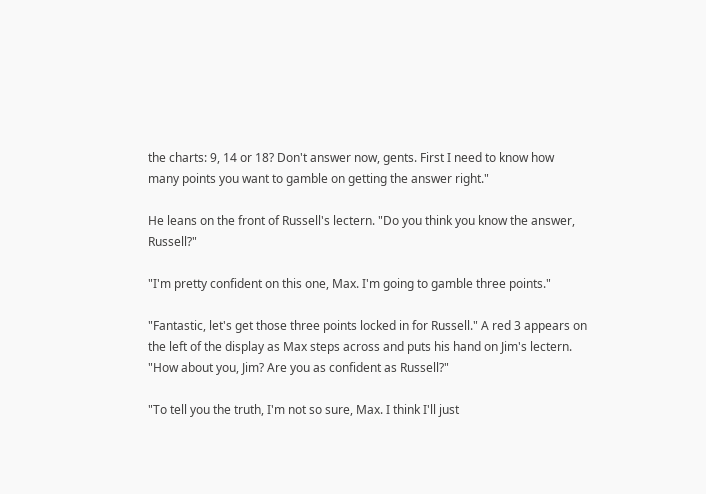the charts: 9, 14 or 18? Don't answer now, gents. First I need to know how many points you want to gamble on getting the answer right."

He leans on the front of Russell's lectern. "Do you think you know the answer, Russell?"

"I'm pretty confident on this one, Max. I'm going to gamble three points."

"Fantastic, let's get those three points locked in for Russell." A red 3 appears on the left of the display as Max steps across and puts his hand on Jim's lectern. "How about you, Jim? Are you as confident as Russell?"

"To tell you the truth, I'm not so sure, Max. I think I'll just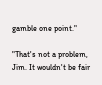gamble one point."

"That's not a problem, Jim. It wouldn't be fair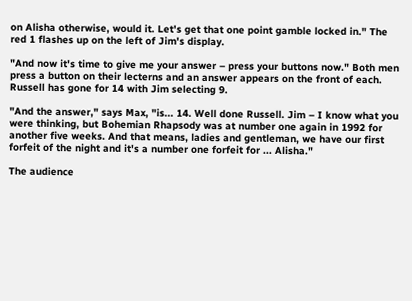on Alisha otherwise, would it. Let's get that one point gamble locked in." The red 1 flashes up on the left of Jim's display.

"And now it's time to give me your answer – press your buttons now." Both men press a button on their lecterns and an answer appears on the front of each. Russell has gone for 14 with Jim selecting 9.

"And the answer," says Max, "is... 14. Well done Russell. Jim – I know what you were thinking, but Bohemian Rhapsody was at number one again in 1992 for another five weeks. And that means, ladies and gentleman, we have our first forfeit of the night and it's a number one forfeit for ... Alisha."

The audience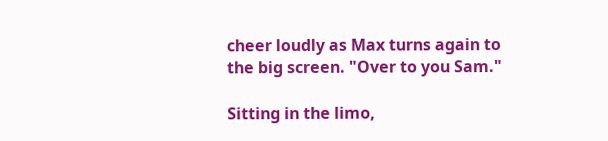cheer loudly as Max turns again to the big screen. "Over to you Sam."

Sitting in the limo,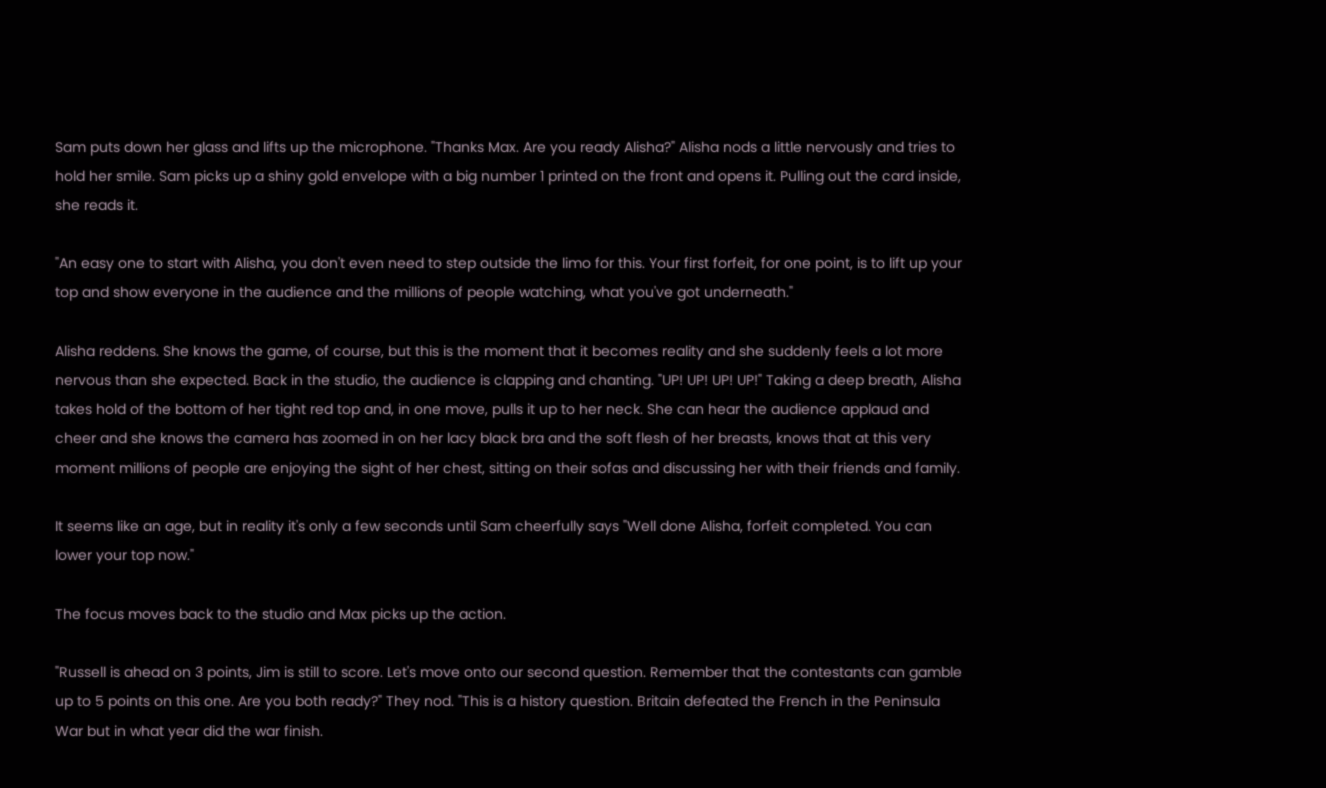Sam puts down her glass and lifts up the microphone. "Thanks Max. Are you ready Alisha?" Alisha nods a little nervously and tries to hold her smile. Sam picks up a shiny gold envelope with a big number 1 printed on the front and opens it. Pulling out the card inside, she reads it.

"An easy one to start with Alisha, you don't even need to step outside the limo for this. Your first forfeit, for one point, is to lift up your top and show everyone in the audience and the millions of people watching, what you've got underneath."

Alisha reddens. She knows the game, of course, but this is the moment that it becomes reality and she suddenly feels a lot more nervous than she expected. Back in the studio, the audience is clapping and chanting. "UP! UP! UP! UP!" Taking a deep breath, Alisha takes hold of the bottom of her tight red top and, in one move, pulls it up to her neck. She can hear the audience applaud and cheer and she knows the camera has zoomed in on her lacy black bra and the soft flesh of her breasts, knows that at this very moment millions of people are enjoying the sight of her chest, sitting on their sofas and discussing her with their friends and family.

It seems like an age, but in reality it's only a few seconds until Sam cheerfully says "Well done Alisha, forfeit completed. You can lower your top now."

The focus moves back to the studio and Max picks up the action.

"Russell is ahead on 3 points, Jim is still to score. Let's move onto our second question. Remember that the contestants can gamble up to 5 points on this one. Are you both ready?" They nod. "This is a history question. Britain defeated the French in the Peninsula War but in what year did the war finish.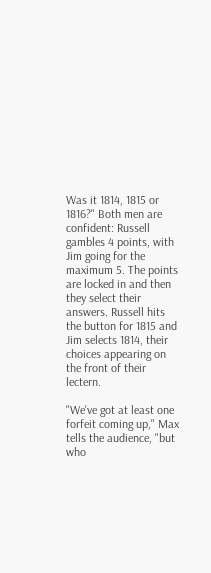Was it 1814, 1815 or 1816?" Both men are confident: Russell gambles 4 points, with Jim going for the maximum 5. The points are locked in and then they select their answers. Russell hits the button for 1815 and Jim selects 1814, their choices appearing on the front of their lectern.

"We've got at least one forfeit coming up," Max tells the audience, "but who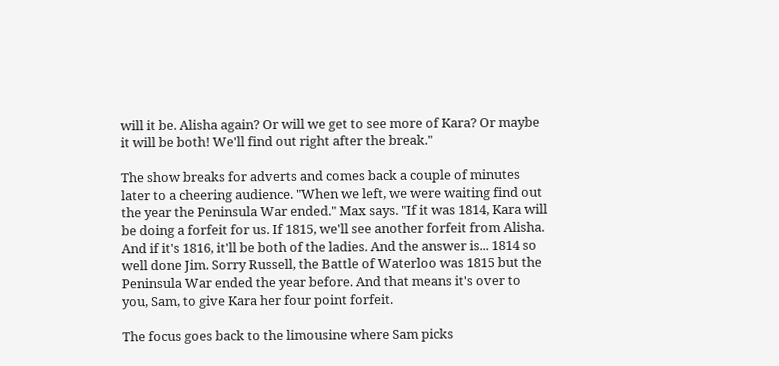will it be. Alisha again? Or will we get to see more of Kara? Or maybe it will be both! We'll find out right after the break."

The show breaks for adverts and comes back a couple of minutes later to a cheering audience. "When we left, we were waiting find out the year the Peninsula War ended." Max says. "If it was 1814, Kara will be doing a forfeit for us. If 1815, we'll see another forfeit from Alisha. And if it's 1816, it'll be both of the ladies. And the answer is... 1814 so well done Jim. Sorry Russell, the Battle of Waterloo was 1815 but the Peninsula War ended the year before. And that means it's over to you, Sam, to give Kara her four point forfeit.

The focus goes back to the limousine where Sam picks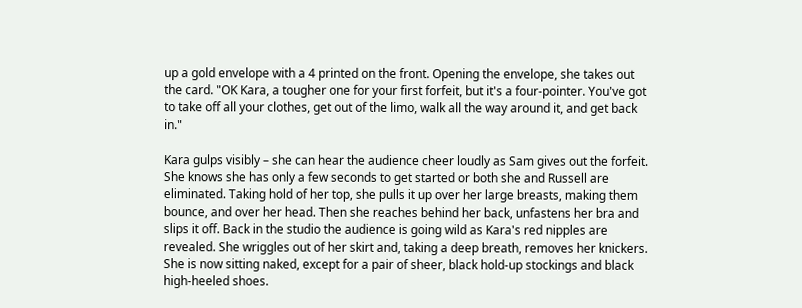up a gold envelope with a 4 printed on the front. Opening the envelope, she takes out the card. "OK Kara, a tougher one for your first forfeit, but it's a four-pointer. You've got to take off all your clothes, get out of the limo, walk all the way around it, and get back in."

Kara gulps visibly – she can hear the audience cheer loudly as Sam gives out the forfeit. She knows she has only a few seconds to get started or both she and Russell are eliminated. Taking hold of her top, she pulls it up over her large breasts, making them bounce, and over her head. Then she reaches behind her back, unfastens her bra and slips it off. Back in the studio the audience is going wild as Kara's red nipples are revealed. She wriggles out of her skirt and, taking a deep breath, removes her knickers. She is now sitting naked, except for a pair of sheer, black hold-up stockings and black high-heeled shoes.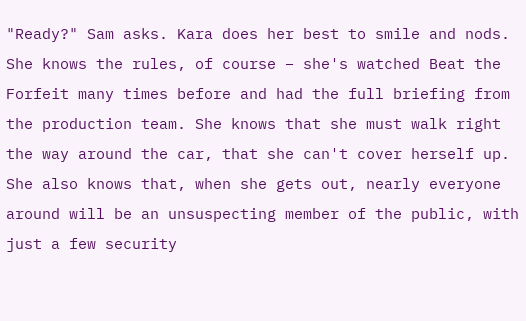"Ready?" Sam asks. Kara does her best to smile and nods. She knows the rules, of course – she's watched Beat the Forfeit many times before and had the full briefing from the production team. She knows that she must walk right the way around the car, that she can't cover herself up. She also knows that, when she gets out, nearly everyone around will be an unsuspecting member of the public, with just a few security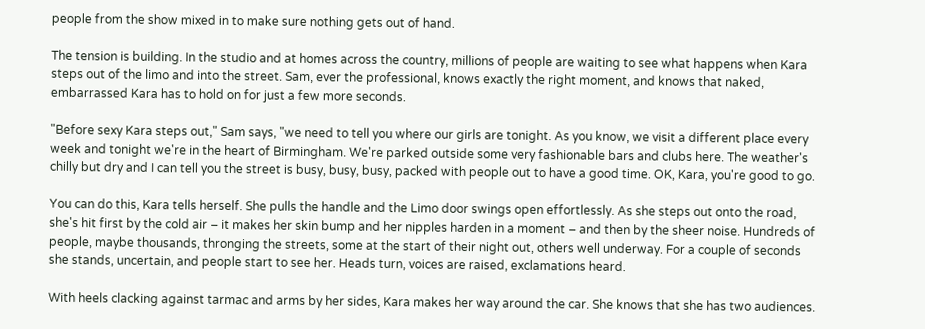people from the show mixed in to make sure nothing gets out of hand.

The tension is building. In the studio and at homes across the country, millions of people are waiting to see what happens when Kara steps out of the limo and into the street. Sam, ever the professional, knows exactly the right moment, and knows that naked, embarrassed Kara has to hold on for just a few more seconds.

"Before sexy Kara steps out," Sam says, "we need to tell you where our girls are tonight. As you know, we visit a different place every week and tonight we're in the heart of Birmingham. We're parked outside some very fashionable bars and clubs here. The weather's chilly but dry and I can tell you the street is busy, busy, busy, packed with people out to have a good time. OK, Kara, you're good to go.

You can do this, Kara tells herself. She pulls the handle and the Limo door swings open effortlessly. As she steps out onto the road, she's hit first by the cold air – it makes her skin bump and her nipples harden in a moment – and then by the sheer noise. Hundreds of people, maybe thousands, thronging the streets, some at the start of their night out, others well underway. For a couple of seconds she stands, uncertain, and people start to see her. Heads turn, voices are raised, exclamations heard.

With heels clacking against tarmac and arms by her sides, Kara makes her way around the car. She knows that she has two audiences.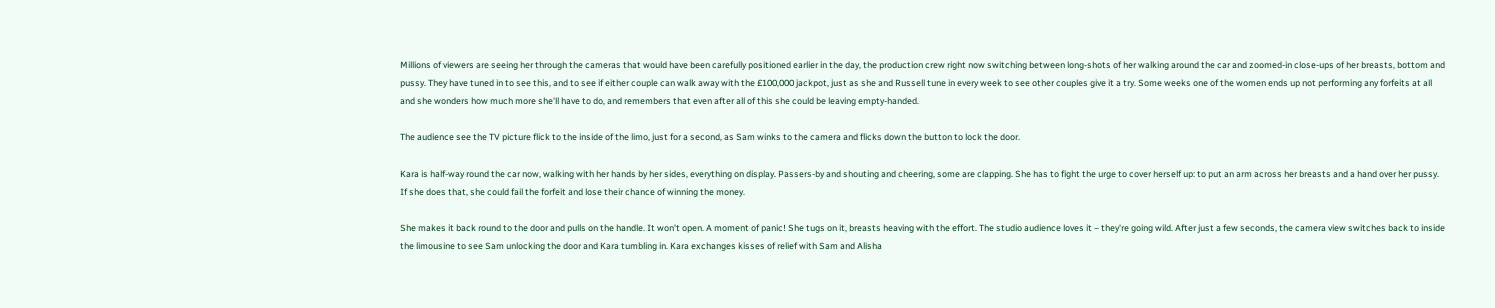Millions of viewers are seeing her through the cameras that would have been carefully positioned earlier in the day, the production crew right now switching between long-shots of her walking around the car and zoomed-in close-ups of her breasts, bottom and pussy. They have tuned in to see this, and to see if either couple can walk away with the £100,000 jackpot, just as she and Russell tune in every week to see other couples give it a try. Some weeks one of the women ends up not performing any forfeits at all and she wonders how much more she'll have to do, and remembers that even after all of this she could be leaving empty-handed.

The audience see the TV picture flick to the inside of the limo, just for a second, as Sam winks to the camera and flicks down the button to lock the door.

Kara is half-way round the car now, walking with her hands by her sides, everything on display. Passers-by and shouting and cheering, some are clapping. She has to fight the urge to cover herself up: to put an arm across her breasts and a hand over her pussy. If she does that, she could fail the forfeit and lose their chance of winning the money.

She makes it back round to the door and pulls on the handle. It won't open. A moment of panic! She tugs on it, breasts heaving with the effort. The studio audience loves it – they're going wild. After just a few seconds, the camera view switches back to inside the limousine to see Sam unlocking the door and Kara tumbling in. Kara exchanges kisses of relief with Sam and Alisha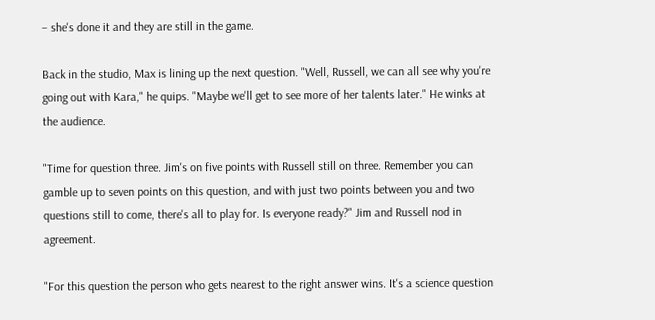– she's done it and they are still in the game.

Back in the studio, Max is lining up the next question. "Well, Russell, we can all see why you're going out with Kara," he quips. "Maybe we'll get to see more of her talents later." He winks at the audience.

"Time for question three. Jim's on five points with Russell still on three. Remember you can gamble up to seven points on this question, and with just two points between you and two questions still to come, there's all to play for. Is everyone ready?" Jim and Russell nod in agreement.

"For this question the person who gets nearest to the right answer wins. It's a science question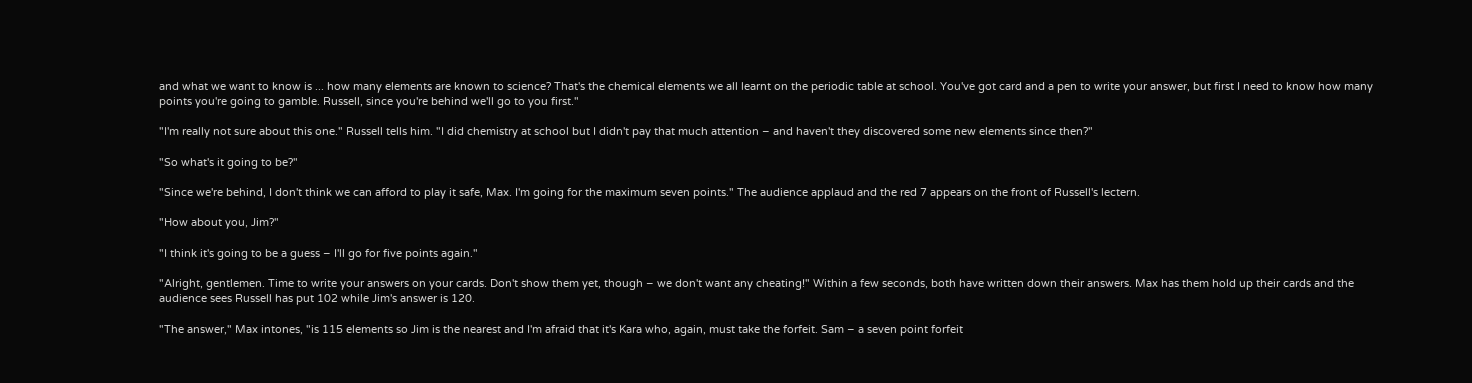and what we want to know is ... how many elements are known to science? That's the chemical elements we all learnt on the periodic table at school. You've got card and a pen to write your answer, but first I need to know how many points you're going to gamble. Russell, since you're behind we'll go to you first."

"I'm really not sure about this one." Russell tells him. "I did chemistry at school but I didn't pay that much attention – and haven't they discovered some new elements since then?"

"So what's it going to be?"

"Since we're behind, I don't think we can afford to play it safe, Max. I'm going for the maximum seven points." The audience applaud and the red 7 appears on the front of Russell's lectern.

"How about you, Jim?"

"I think it's going to be a guess – I'll go for five points again."

"Alright, gentlemen. Time to write your answers on your cards. Don't show them yet, though – we don't want any cheating!" Within a few seconds, both have written down their answers. Max has them hold up their cards and the audience sees Russell has put 102 while Jim's answer is 120.

"The answer," Max intones, "is 115 elements so Jim is the nearest and I'm afraid that it's Kara who, again, must take the forfeit. Sam – a seven point forfeit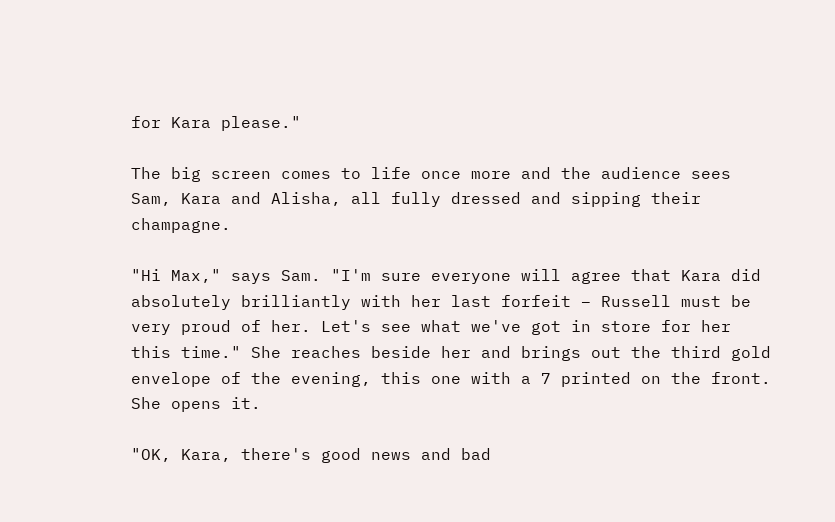for Kara please."

The big screen comes to life once more and the audience sees Sam, Kara and Alisha, all fully dressed and sipping their champagne.

"Hi Max," says Sam. "I'm sure everyone will agree that Kara did absolutely brilliantly with her last forfeit – Russell must be very proud of her. Let's see what we've got in store for her this time." She reaches beside her and brings out the third gold envelope of the evening, this one with a 7 printed on the front. She opens it.

"OK, Kara, there's good news and bad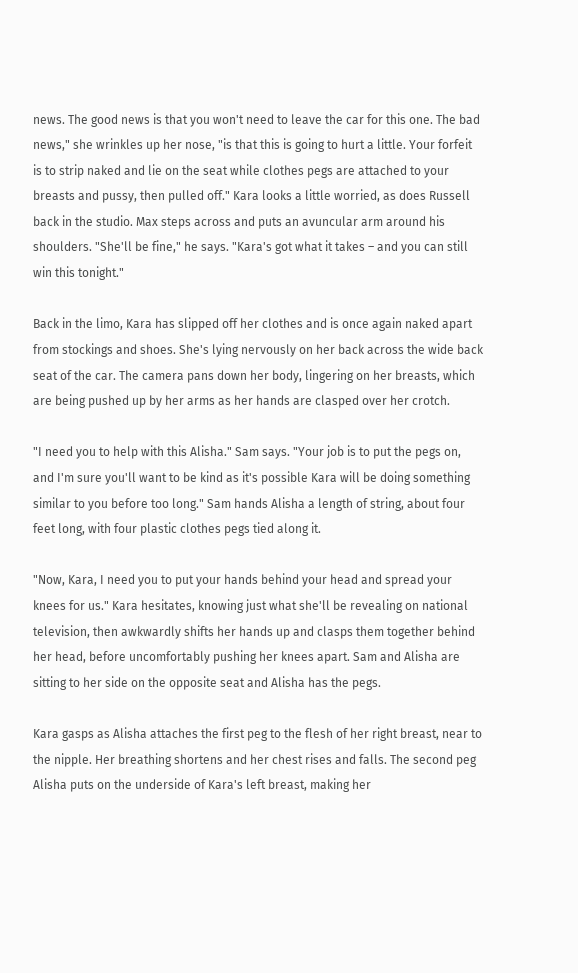news. The good news is that you won't need to leave the car for this one. The bad news," she wrinkles up her nose, "is that this is going to hurt a little. Your forfeit is to strip naked and lie on the seat while clothes pegs are attached to your breasts and pussy, then pulled off." Kara looks a little worried, as does Russell back in the studio. Max steps across and puts an avuncular arm around his shoulders. "She'll be fine," he says. "Kara's got what it takes – and you can still win this tonight."

Back in the limo, Kara has slipped off her clothes and is once again naked apart from stockings and shoes. She's lying nervously on her back across the wide back seat of the car. The camera pans down her body, lingering on her breasts, which are being pushed up by her arms as her hands are clasped over her crotch.

"I need you to help with this Alisha." Sam says. "Your job is to put the pegs on, and I'm sure you'll want to be kind as it's possible Kara will be doing something similar to you before too long." Sam hands Alisha a length of string, about four feet long, with four plastic clothes pegs tied along it.

"Now, Kara, I need you to put your hands behind your head and spread your knees for us." Kara hesitates, knowing just what she'll be revealing on national television, then awkwardly shifts her hands up and clasps them together behind her head, before uncomfortably pushing her knees apart. Sam and Alisha are sitting to her side on the opposite seat and Alisha has the pegs.

Kara gasps as Alisha attaches the first peg to the flesh of her right breast, near to the nipple. Her breathing shortens and her chest rises and falls. The second peg Alisha puts on the underside of Kara's left breast, making her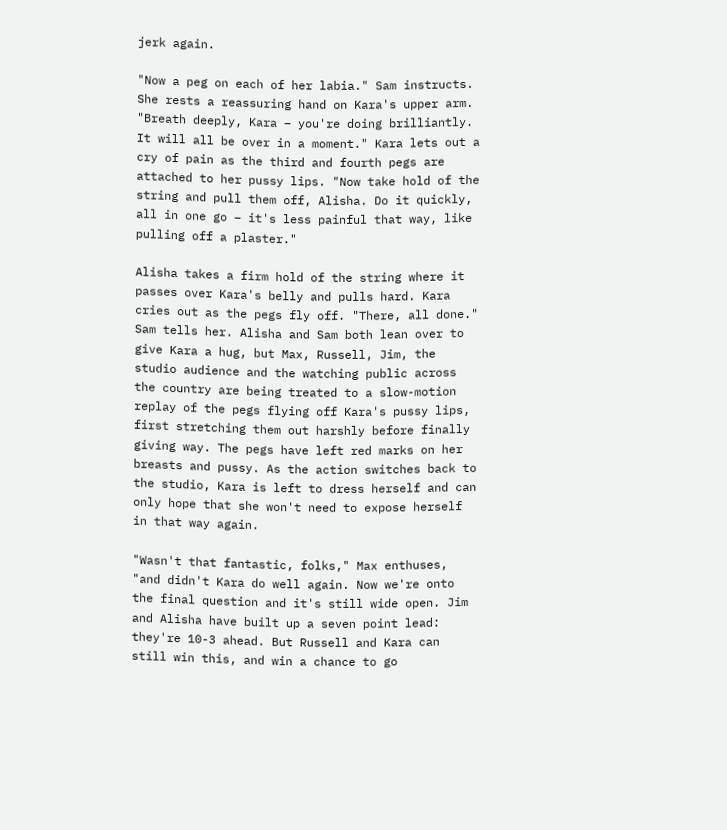jerk again.

"Now a peg on each of her labia." Sam instructs. She rests a reassuring hand on Kara's upper arm. "Breath deeply, Kara – you're doing brilliantly. It will all be over in a moment." Kara lets out a cry of pain as the third and fourth pegs are attached to her pussy lips. "Now take hold of the string and pull them off, Alisha. Do it quickly, all in one go – it's less painful that way, like pulling off a plaster."

Alisha takes a firm hold of the string where it passes over Kara's belly and pulls hard. Kara cries out as the pegs fly off. "There, all done." Sam tells her. Alisha and Sam both lean over to give Kara a hug, but Max, Russell, Jim, the studio audience and the watching public across the country are being treated to a slow-motion replay of the pegs flying off Kara's pussy lips, first stretching them out harshly before finally giving way. The pegs have left red marks on her breasts and pussy. As the action switches back to the studio, Kara is left to dress herself and can only hope that she won't need to expose herself in that way again.

"Wasn't that fantastic, folks," Max enthuses, "and didn't Kara do well again. Now we're onto the final question and it's still wide open. Jim and Alisha have built up a seven point lead: they're 10-3 ahead. But Russell and Kara can still win this, and win a chance to go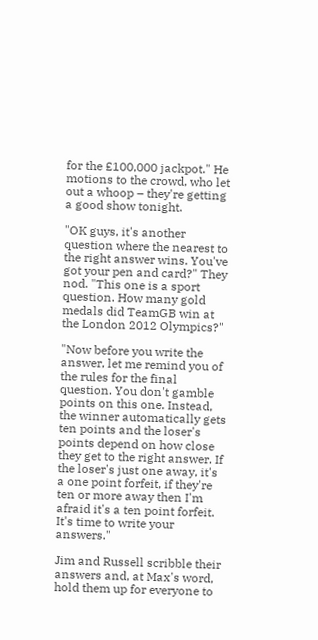for the £100,000 jackpot." He motions to the crowd, who let out a whoop – they're getting a good show tonight.

"OK guys, it's another question where the nearest to the right answer wins. You've got your pen and card?" They nod. "This one is a sport question. How many gold medals did TeamGB win at the London 2012 Olympics?"

"Now before you write the answer, let me remind you of the rules for the final question. You don't gamble points on this one. Instead, the winner automatically gets ten points and the loser's points depend on how close they get to the right answer. If the loser's just one away, it's a one point forfeit, if they're ten or more away then I'm afraid it's a ten point forfeit. It's time to write your answers."

Jim and Russell scribble their answers and, at Max's word, hold them up for everyone to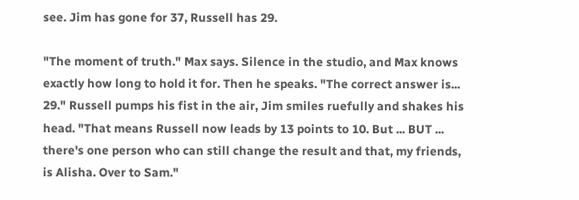see. Jim has gone for 37, Russell has 29.

"The moment of truth." Max says. Silence in the studio, and Max knows exactly how long to hold it for. Then he speaks. "The correct answer is... 29." Russell pumps his fist in the air, Jim smiles ruefully and shakes his head. "That means Russell now leads by 13 points to 10. But ... BUT ... there's one person who can still change the result and that, my friends, is Alisha. Over to Sam."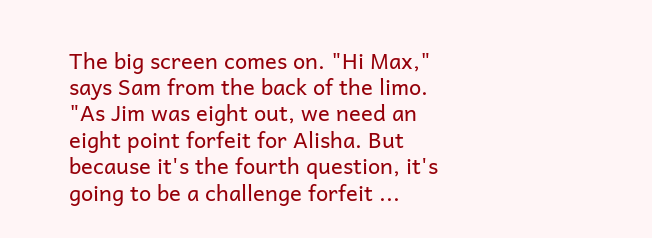The big screen comes on. "Hi Max," says Sam from the back of the limo. "As Jim was eight out, we need an eight point forfeit for Alisha. But because it's the fourth question, it's going to be a challenge forfeit ...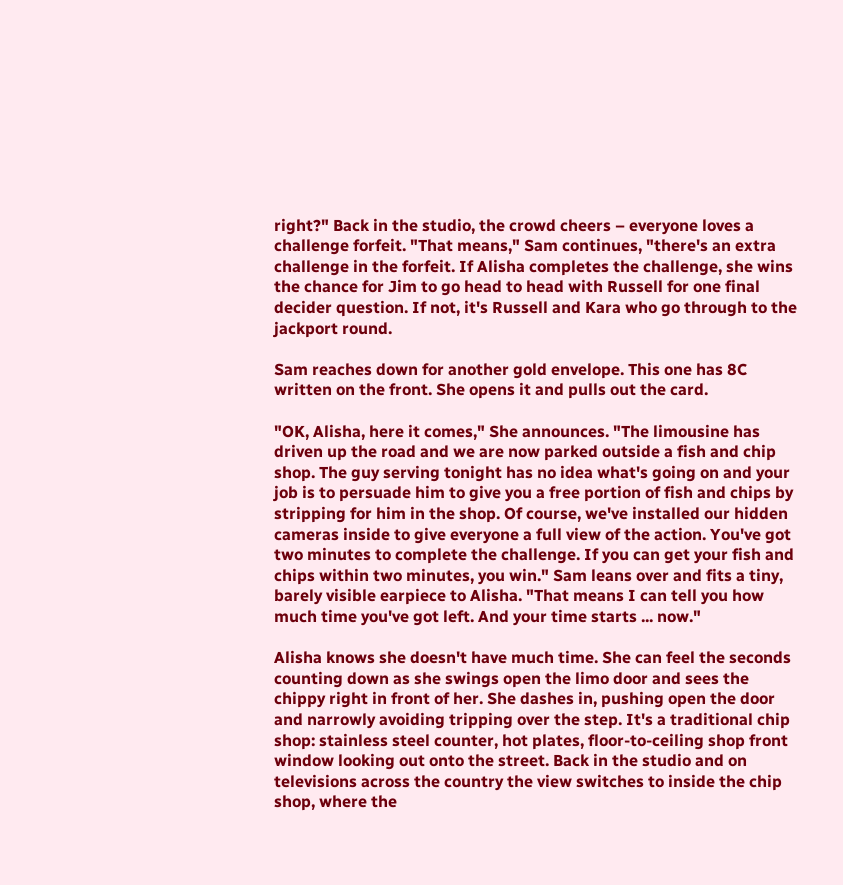right?" Back in the studio, the crowd cheers – everyone loves a challenge forfeit. "That means," Sam continues, "there's an extra challenge in the forfeit. If Alisha completes the challenge, she wins the chance for Jim to go head to head with Russell for one final decider question. If not, it's Russell and Kara who go through to the jackport round.

Sam reaches down for another gold envelope. This one has 8C written on the front. She opens it and pulls out the card.

"OK, Alisha, here it comes," She announces. "The limousine has driven up the road and we are now parked outside a fish and chip shop. The guy serving tonight has no idea what's going on and your job is to persuade him to give you a free portion of fish and chips by stripping for him in the shop. Of course, we've installed our hidden cameras inside to give everyone a full view of the action. You've got two minutes to complete the challenge. If you can get your fish and chips within two minutes, you win." Sam leans over and fits a tiny, barely visible earpiece to Alisha. "That means I can tell you how much time you've got left. And your time starts ... now."

Alisha knows she doesn't have much time. She can feel the seconds counting down as she swings open the limo door and sees the chippy right in front of her. She dashes in, pushing open the door and narrowly avoiding tripping over the step. It's a traditional chip shop: stainless steel counter, hot plates, floor-to-ceiling shop front window looking out onto the street. Back in the studio and on televisions across the country the view switches to inside the chip shop, where the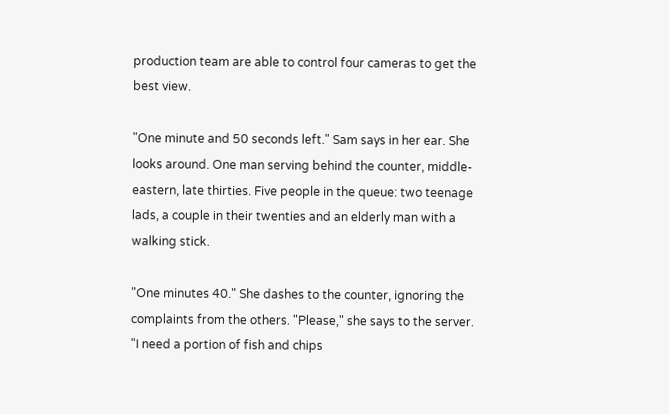production team are able to control four cameras to get the best view.

"One minute and 50 seconds left." Sam says in her ear. She looks around. One man serving behind the counter, middle-eastern, late thirties. Five people in the queue: two teenage lads, a couple in their twenties and an elderly man with a walking stick.

"One minutes 40." She dashes to the counter, ignoring the complaints from the others. "Please," she says to the server. "I need a portion of fish and chips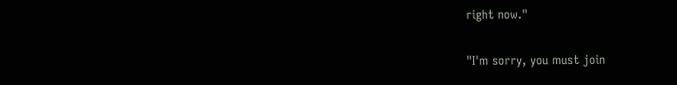right now."

"I'm sorry, you must join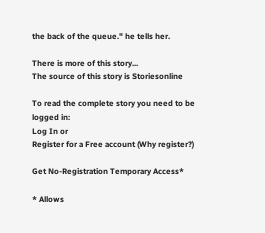the back of the queue." he tells her.

There is more of this story...
The source of this story is Storiesonline

To read the complete story you need to be logged in:
Log In or
Register for a Free account (Why register?)

Get No-Registration Temporary Access*

* Allows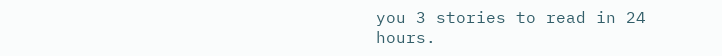you 3 stories to read in 24 hours.